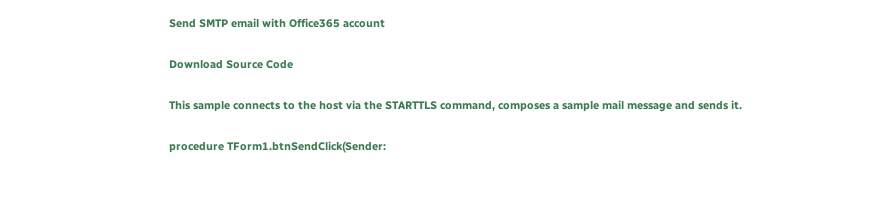Send SMTP email with Office365 account

Download Source Code

This sample connects to the host via the STARTTLS command, composes a sample mail message and sends it.

procedure TForm1.btnSendClick(Sender: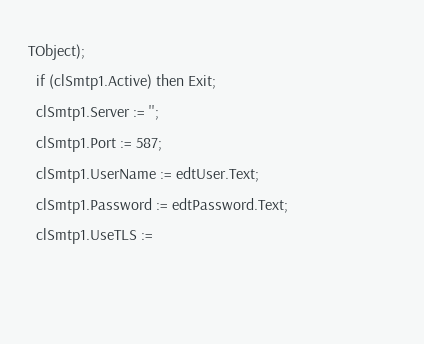TObject);
  if (clSmtp1.Active) then Exit;
  clSmtp1.Server := '';
  clSmtp1.Port := 587;
  clSmtp1.UserName := edtUser.Text;
  clSmtp1.Password := edtPassword.Text;
  clSmtp1.UseTLS :=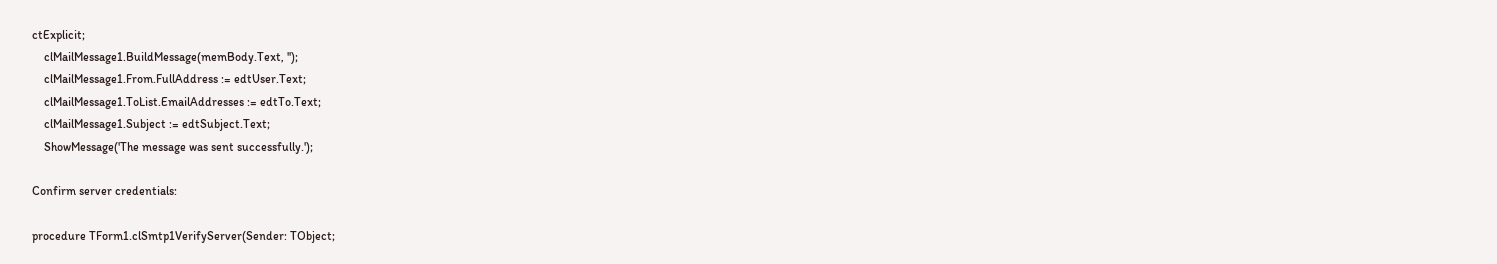ctExplicit;
    clMailMessage1.BuildMessage(memBody.Text, '');
    clMailMessage1.From.FullAddress := edtUser.Text;
    clMailMessage1.ToList.EmailAddresses := edtTo.Text;
    clMailMessage1.Subject := edtSubject.Text;
    ShowMessage('The message was sent successfully.');

Confirm server credentials:

procedure TForm1.clSmtp1VerifyServer(Sender: TObject;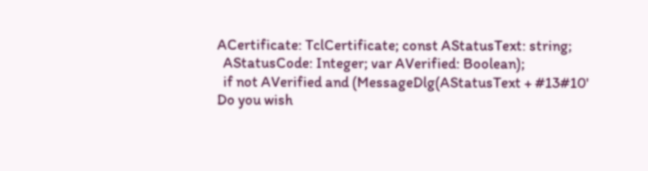ACertificate: TclCertificate; const AStatusText: string;
  AStatusCode: Integer; var AVerified: Boolean);
  if not AVerified and (MessageDlg(AStatusText + #13#10' Do you wish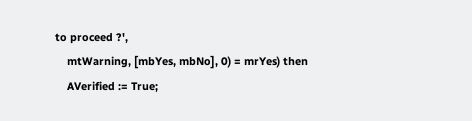to proceed ?',
    mtWarning, [mbYes, mbNo], 0) = mrYes) then
    AVerified := True;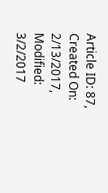Article ID: 87, Created On: 2/13/2017, Modified: 3/2/2017